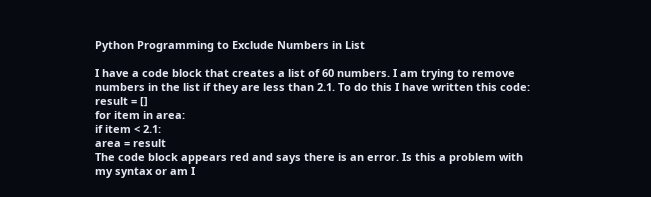Python Programming to Exclude Numbers in List

I have a code block that creates a list of 60 numbers. I am trying to remove numbers in the list if they are less than 2.1. To do this I have written this code:
result = []
for item in area:
if item < 2.1:
area = result
The code block appears red and says there is an error. Is this a problem with my syntax or am I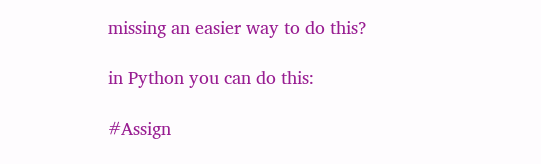missing an easier way to do this?

in Python you can do this:

#Assign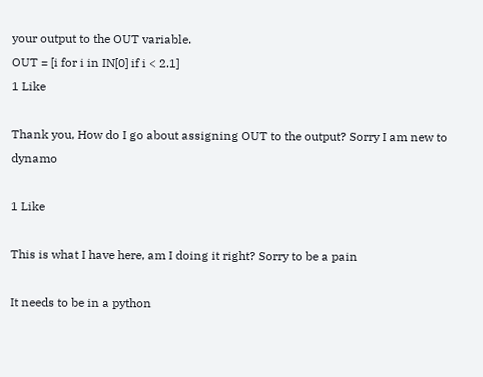your output to the OUT variable.
OUT = [i for i in IN[0] if i < 2.1]
1 Like

Thank you, How do I go about assigning OUT to the output? Sorry I am new to dynamo

1 Like

This is what I have here, am I doing it right? Sorry to be a pain

It needs to be in a python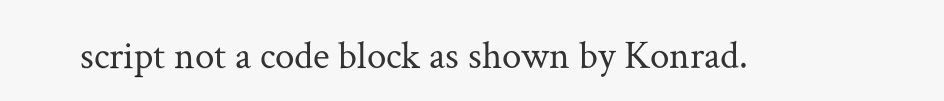script not a code block as shown by Konrad.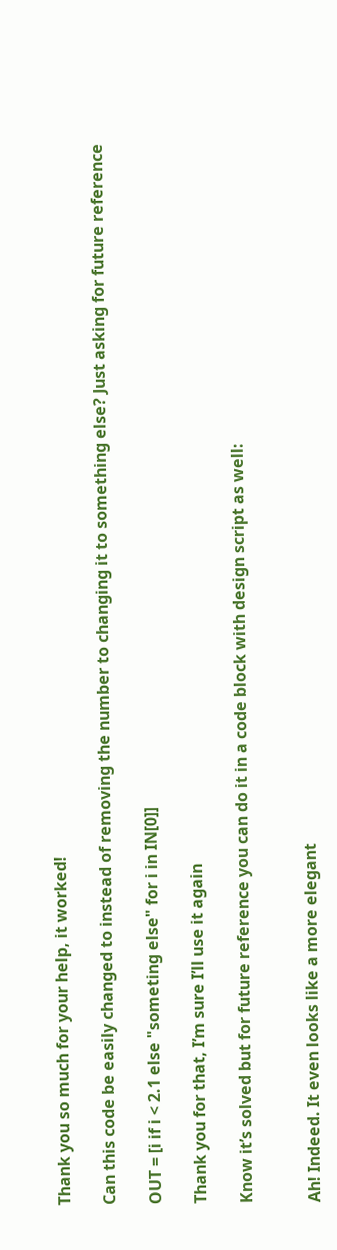Thank you so much for your help, it worked!

Can this code be easily changed to instead of removing the number to changing it to something else? Just asking for future reference

OUT = [i if i < 2.1 else "someting else" for i in IN[0]]

Thank you for that, I’m sure I’ll use it again

Know it’s solved but for future reference you can do it in a code block with design script as well:


Ah! Indeed. It even looks like a more elegant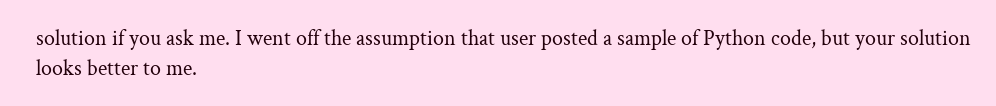solution if you ask me. I went off the assumption that user posted a sample of Python code, but your solution looks better to me.